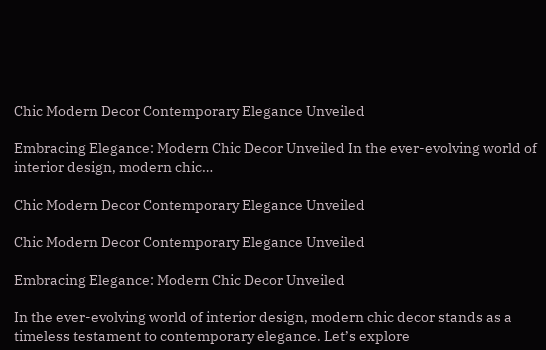Chic Modern Decor Contemporary Elegance Unveiled

Embracing Elegance: Modern Chic Decor Unveiled In the ever-evolving world of interior design, modern chic…

Chic Modern Decor Contemporary Elegance Unveiled

Chic Modern Decor Contemporary Elegance Unveiled

Embracing Elegance: Modern Chic Decor Unveiled

In the ever-evolving world of interior design, modern chic decor stands as a timeless testament to contemporary elegance. Let’s explore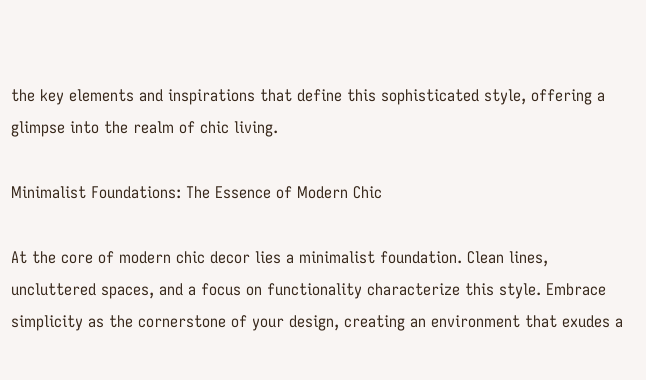the key elements and inspirations that define this sophisticated style, offering a glimpse into the realm of chic living.

Minimalist Foundations: The Essence of Modern Chic

At the core of modern chic decor lies a minimalist foundation. Clean lines, uncluttered spaces, and a focus on functionality characterize this style. Embrace simplicity as the cornerstone of your design, creating an environment that exudes a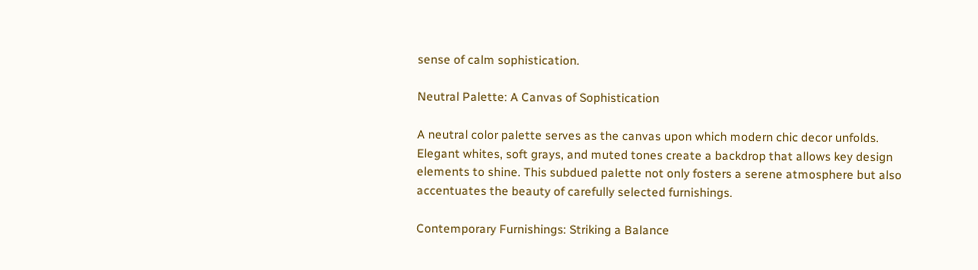sense of calm sophistication.

Neutral Palette: A Canvas of Sophistication

A neutral color palette serves as the canvas upon which modern chic decor unfolds. Elegant whites, soft grays, and muted tones create a backdrop that allows key design elements to shine. This subdued palette not only fosters a serene atmosphere but also accentuates the beauty of carefully selected furnishings.

Contemporary Furnishings: Striking a Balance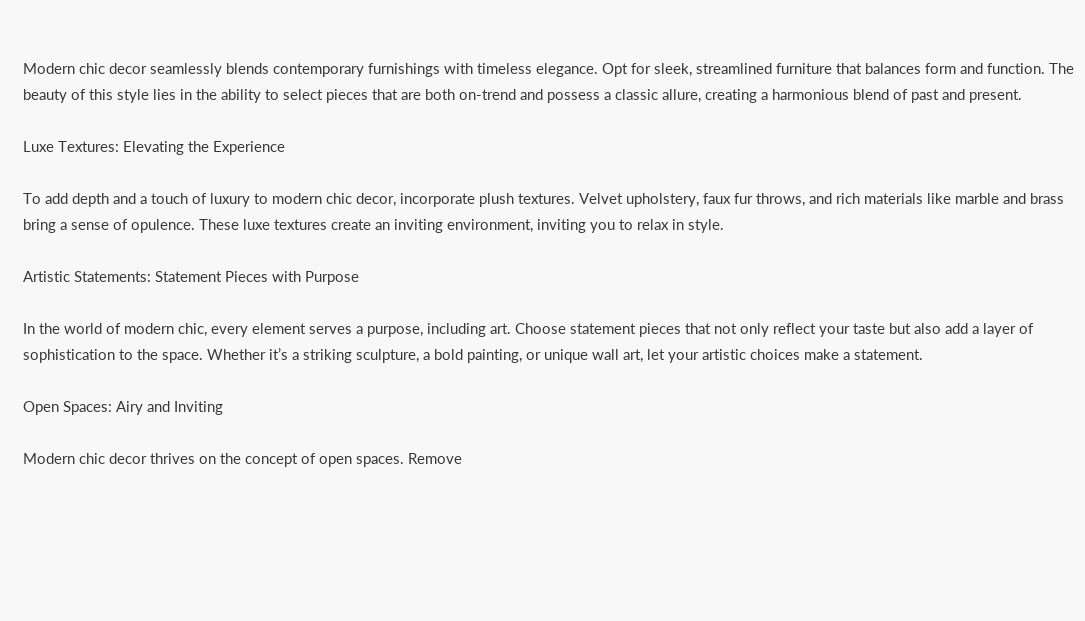Modern chic decor seamlessly blends contemporary furnishings with timeless elegance. Opt for sleek, streamlined furniture that balances form and function. The beauty of this style lies in the ability to select pieces that are both on-trend and possess a classic allure, creating a harmonious blend of past and present.

Luxe Textures: Elevating the Experience

To add depth and a touch of luxury to modern chic decor, incorporate plush textures. Velvet upholstery, faux fur throws, and rich materials like marble and brass bring a sense of opulence. These luxe textures create an inviting environment, inviting you to relax in style.

Artistic Statements: Statement Pieces with Purpose

In the world of modern chic, every element serves a purpose, including art. Choose statement pieces that not only reflect your taste but also add a layer of sophistication to the space. Whether it’s a striking sculpture, a bold painting, or unique wall art, let your artistic choices make a statement.

Open Spaces: Airy and Inviting

Modern chic decor thrives on the concept of open spaces. Remove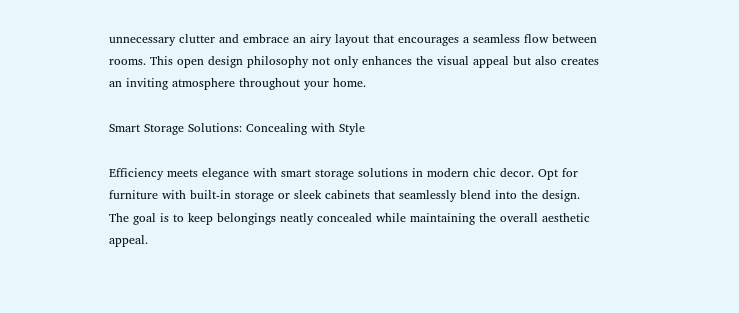unnecessary clutter and embrace an airy layout that encourages a seamless flow between rooms. This open design philosophy not only enhances the visual appeal but also creates an inviting atmosphere throughout your home.

Smart Storage Solutions: Concealing with Style

Efficiency meets elegance with smart storage solutions in modern chic decor. Opt for furniture with built-in storage or sleek cabinets that seamlessly blend into the design. The goal is to keep belongings neatly concealed while maintaining the overall aesthetic appeal.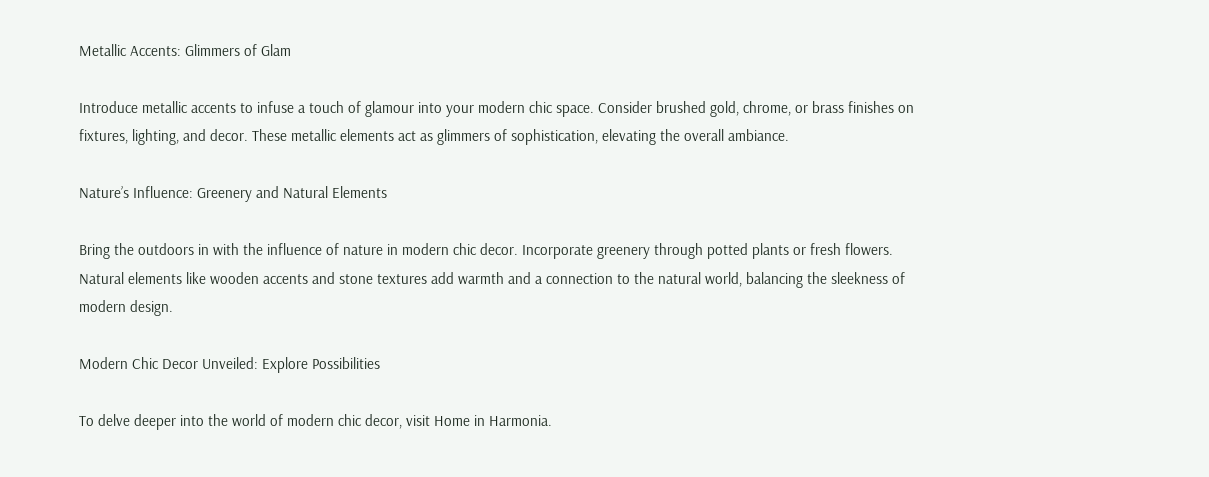Metallic Accents: Glimmers of Glam

Introduce metallic accents to infuse a touch of glamour into your modern chic space. Consider brushed gold, chrome, or brass finishes on fixtures, lighting, and decor. These metallic elements act as glimmers of sophistication, elevating the overall ambiance.

Nature’s Influence: Greenery and Natural Elements

Bring the outdoors in with the influence of nature in modern chic decor. Incorporate greenery through potted plants or fresh flowers. Natural elements like wooden accents and stone textures add warmth and a connection to the natural world, balancing the sleekness of modern design.

Modern Chic Decor Unveiled: Explore Possibilities

To delve deeper into the world of modern chic decor, visit Home in Harmonia.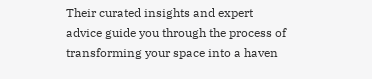Their curated insights and expert advice guide you through the process of transforming your space into a haven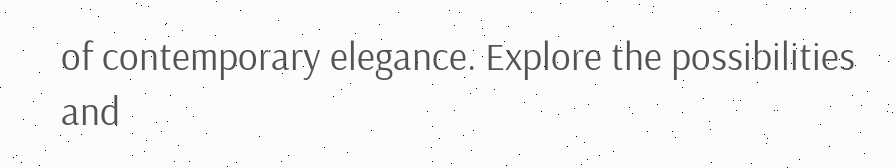of contemporary elegance. Explore the possibilities and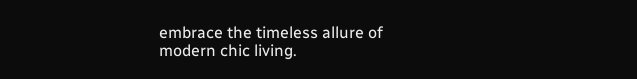embrace the timeless allure of modern chic living.